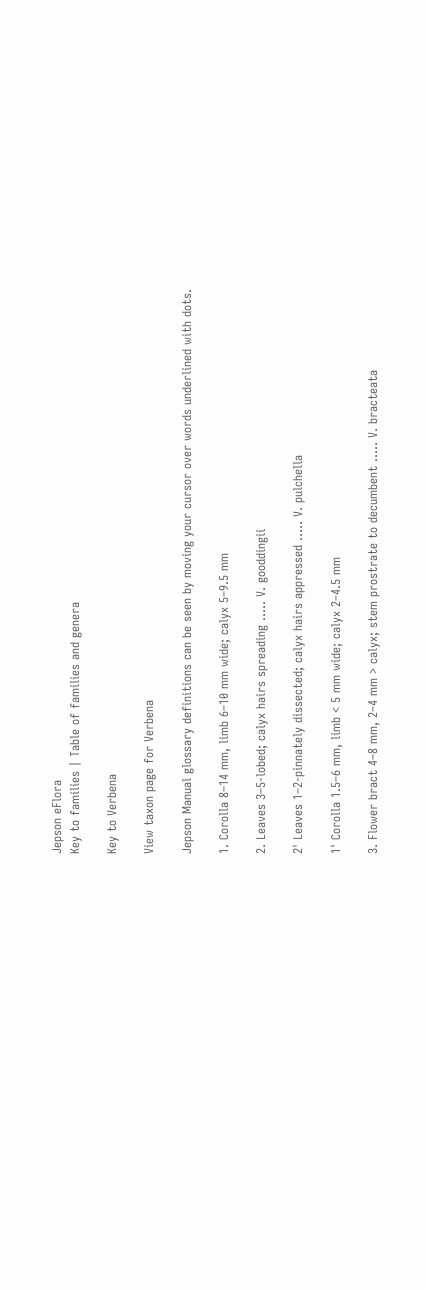Jepson eFlora
Key to families | Table of families and genera

Key to Verbena

View taxon page for Verbena

Jepson Manual glossary definitions can be seen by moving your cursor over words underlined with dots.

1. Corolla 8–14 mm, limb 6–10 mm wide; calyx 5–9.5 mm

2. Leaves 3–5-lobed; calyx hairs spreading ..... V. gooddingii

2' Leaves 1–2-pinnately dissected; calyx hairs appressed ..... V. pulchella

1' Corolla 1.5–6 mm, limb < 5 mm wide; calyx 2–4.5 mm

3. Flower bract 4–8 mm, 2–4 mm > calyx; stem prostrate to decumbent ..... V. bracteata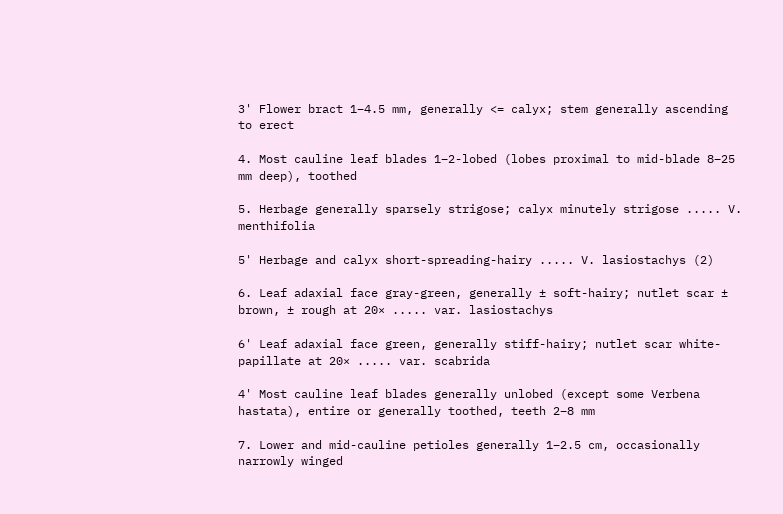3' Flower bract 1–4.5 mm, generally <= calyx; stem generally ascending to erect

4. Most cauline leaf blades 1–2-lobed (lobes proximal to mid-blade 8–25 mm deep), toothed

5. Herbage generally sparsely strigose; calyx minutely strigose ..... V. menthifolia

5' Herbage and calyx short-spreading-hairy ..... V. lasiostachys (2)

6. Leaf adaxial face gray-green, generally ± soft-hairy; nutlet scar ± brown, ± rough at 20× ..... var. lasiostachys

6' Leaf adaxial face green, generally stiff-hairy; nutlet scar white-papillate at 20× ..... var. scabrida

4' Most cauline leaf blades generally unlobed (except some Verbena hastata), entire or generally toothed, teeth 2–8 mm

7. Lower and mid-cauline petioles generally 1–2.5 cm, occasionally narrowly winged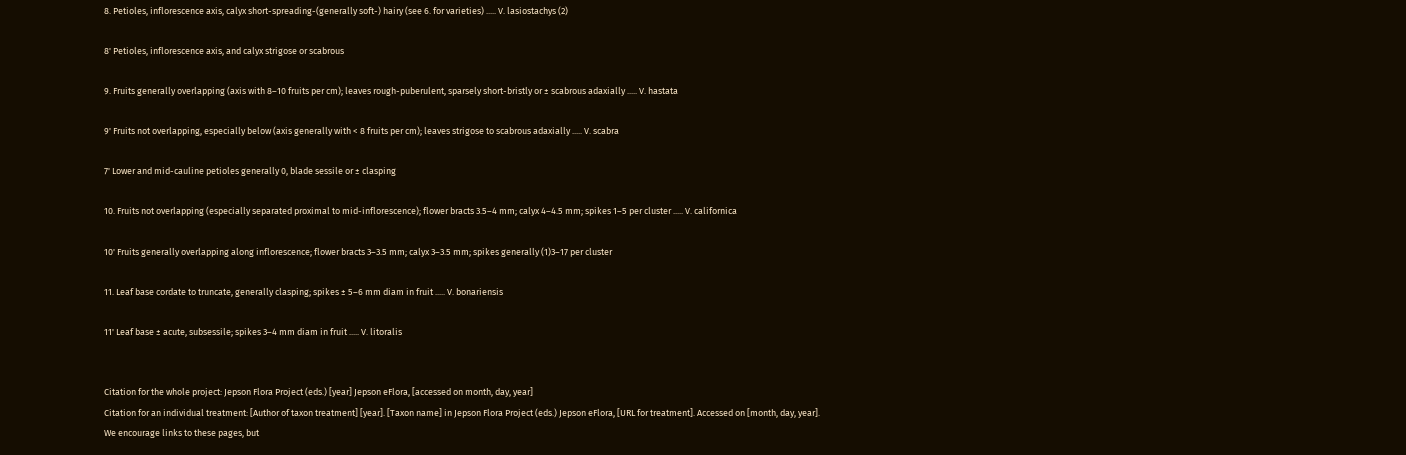8. Petioles, inflorescence axis, calyx short-spreading-(generally soft-) hairy (see 6. for varieties) ..... V. lasiostachys (2)

8' Petioles, inflorescence axis, and calyx strigose or scabrous

9. Fruits generally overlapping (axis with 8–10 fruits per cm); leaves rough-puberulent, sparsely short-bristly or ± scabrous adaxially ..... V. hastata

9' Fruits not overlapping, especially below (axis generally with < 8 fruits per cm); leaves strigose to scabrous adaxially ..... V. scabra

7' Lower and mid-cauline petioles generally 0, blade sessile or ± clasping

10. Fruits not overlapping (especially separated proximal to mid-inflorescence); flower bracts 3.5–4 mm; calyx 4–4.5 mm; spikes 1–5 per cluster ..... V. californica

10' Fruits generally overlapping along inflorescence; flower bracts 3–3.5 mm; calyx 3–3.5 mm; spikes generally (1)3–17 per cluster

11. Leaf base cordate to truncate, generally clasping; spikes ± 5–6 mm diam in fruit ..... V. bonariensis

11' Leaf base ± acute, subsessile; spikes 3–4 mm diam in fruit ..... V. litoralis


Citation for the whole project: Jepson Flora Project (eds.) [year] Jepson eFlora, [accessed on month, day, year]
Citation for an individual treatment: [Author of taxon treatment] [year]. [Taxon name] in Jepson Flora Project (eds.) Jepson eFlora, [URL for treatment]. Accessed on [month, day, year].
We encourage links to these pages, but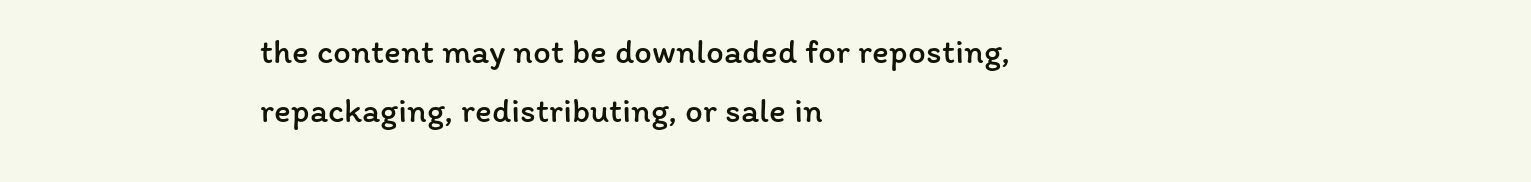the content may not be downloaded for reposting, repackaging, redistributing, or sale in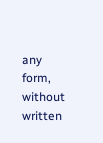any form, without written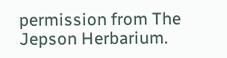permission from The Jepson Herbarium.